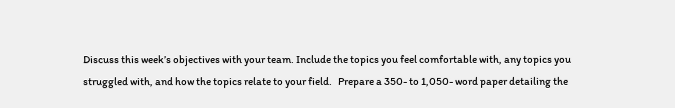Discuss this week’s objectives with your team. Include the topics you feel comfortable with, any topics you struggled with, and how the topics relate to your field.   Prepare a 350- to 1,050- word paper detailing the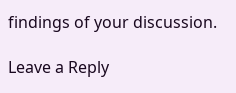findings of your discussion.

Leave a Reply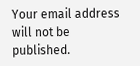Your email address will not be published.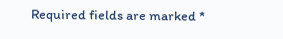Required fields are marked *